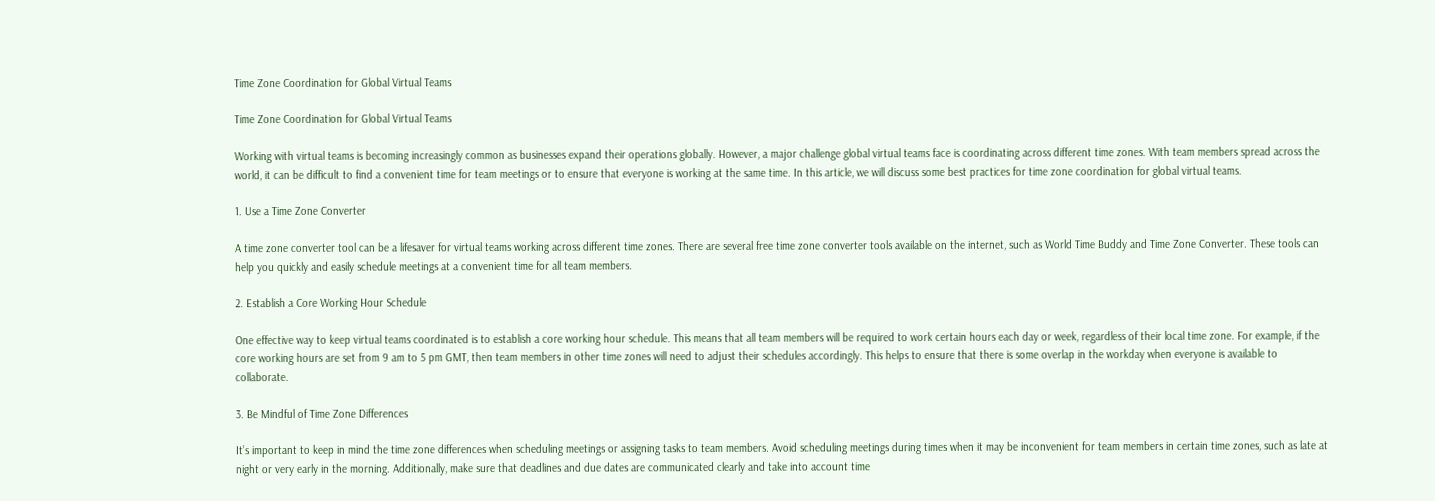Time Zone Coordination for Global Virtual Teams

Time Zone Coordination for Global Virtual Teams

Working with virtual teams is becoming increasingly common as businesses expand their operations globally. However, a major challenge global virtual teams face is coordinating across different time zones. With team members spread across the world, it can be difficult to find a convenient time for team meetings or to ensure that everyone is working at the same time. In this article, we will discuss some best practices for time zone coordination for global virtual teams.

1. Use a Time Zone Converter

A time zone converter tool can be a lifesaver for virtual teams working across different time zones. There are several free time zone converter tools available on the internet, such as World Time Buddy and Time Zone Converter. These tools can help you quickly and easily schedule meetings at a convenient time for all team members.

2. Establish a Core Working Hour Schedule

One effective way to keep virtual teams coordinated is to establish a core working hour schedule. This means that all team members will be required to work certain hours each day or week, regardless of their local time zone. For example, if the core working hours are set from 9 am to 5 pm GMT, then team members in other time zones will need to adjust their schedules accordingly. This helps to ensure that there is some overlap in the workday when everyone is available to collaborate.

3. Be Mindful of Time Zone Differences

It’s important to keep in mind the time zone differences when scheduling meetings or assigning tasks to team members. Avoid scheduling meetings during times when it may be inconvenient for team members in certain time zones, such as late at night or very early in the morning. Additionally, make sure that deadlines and due dates are communicated clearly and take into account time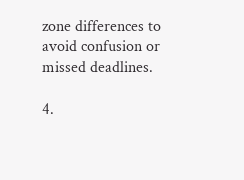zone differences to avoid confusion or missed deadlines.

4.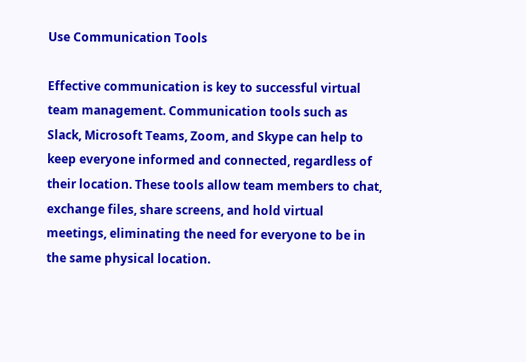Use Communication Tools

Effective communication is key to successful virtual team management. Communication tools such as Slack, Microsoft Teams, Zoom, and Skype can help to keep everyone informed and connected, regardless of their location. These tools allow team members to chat, exchange files, share screens, and hold virtual meetings, eliminating the need for everyone to be in the same physical location.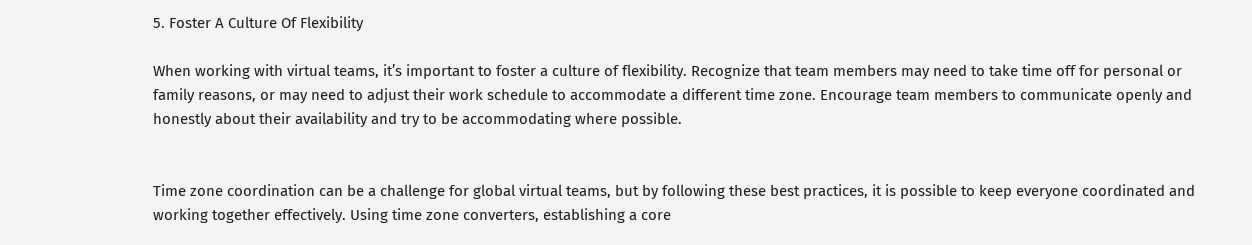5. Foster A Culture Of Flexibility

When working with virtual teams, it’s important to foster a culture of flexibility. Recognize that team members may need to take time off for personal or family reasons, or may need to adjust their work schedule to accommodate a different time zone. Encourage team members to communicate openly and honestly about their availability and try to be accommodating where possible.


Time zone coordination can be a challenge for global virtual teams, but by following these best practices, it is possible to keep everyone coordinated and working together effectively. Using time zone converters, establishing a core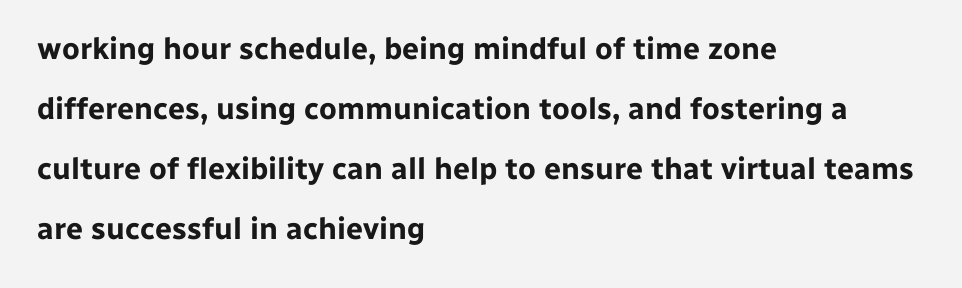working hour schedule, being mindful of time zone differences, using communication tools, and fostering a culture of flexibility can all help to ensure that virtual teams are successful in achieving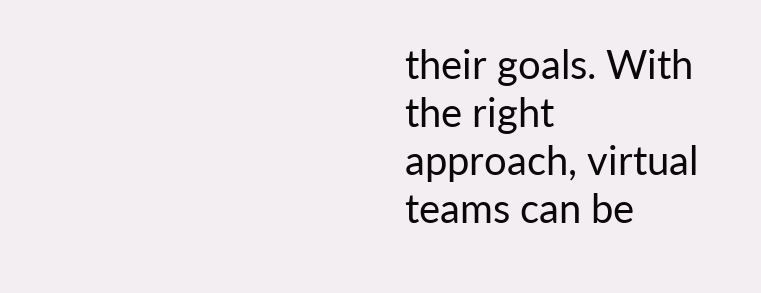their goals. With the right approach, virtual teams can be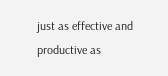just as effective and productive as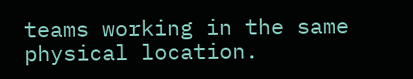teams working in the same physical location.